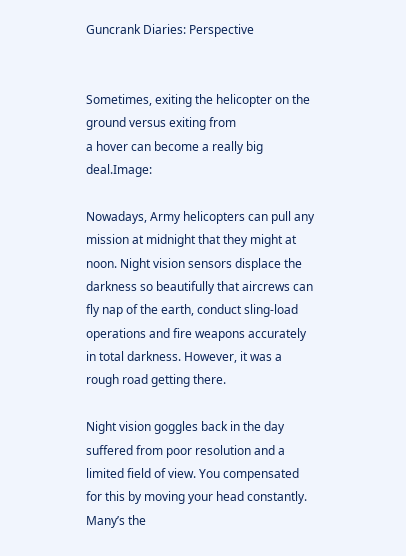Guncrank Diaries: Perspective


Sometimes, exiting the helicopter on the ground versus exiting from
a hover can become a really big deal.Image:

Nowadays, Army helicopters can pull any mission at midnight that they might at noon. Night vision sensors displace the darkness so beautifully that aircrews can fly nap of the earth, conduct sling-load operations and fire weapons accurately in total darkness. However, it was a rough road getting there.

Night vision goggles back in the day suffered from poor resolution and a limited field of view. You compensated for this by moving your head constantly. Many’s the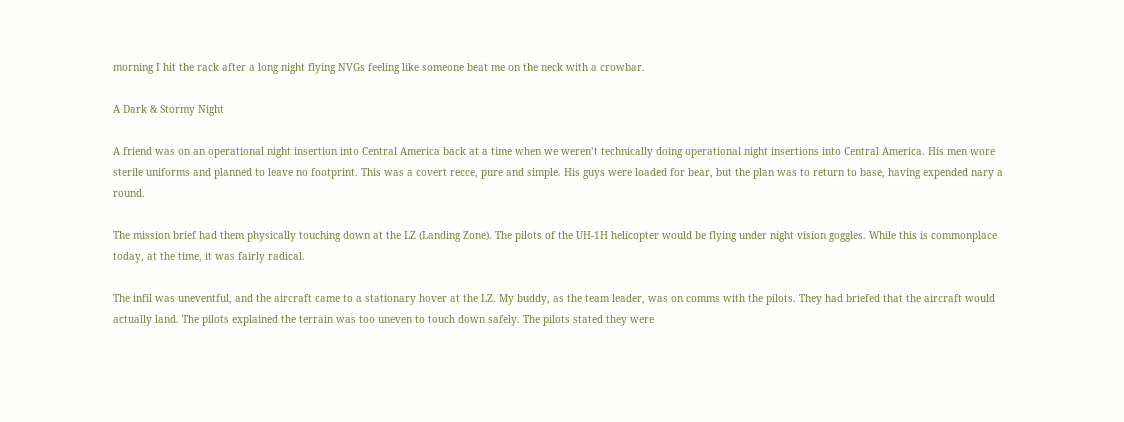morning I hit the rack after a long night flying NVGs feeling like someone beat me on the neck with a crowbar.

A Dark & Stormy Night

A friend was on an operational night insertion into Central America back at a time when we weren’t technically doing operational night insertions into Central America. His men wore sterile uniforms and planned to leave no footprint. This was a covert recce, pure and simple. His guys were loaded for bear, but the plan was to return to base, having expended nary a round.

The mission brief had them physically touching down at the LZ (Landing Zone). The pilots of the UH-1H helicopter would be flying under night vision goggles. While this is commonplace today, at the time, it was fairly radical.

The infil was uneventful, and the aircraft came to a stationary hover at the LZ. My buddy, as the team leader, was on comms with the pilots. They had briefed that the aircraft would actually land. The pilots explained the terrain was too uneven to touch down safely. The pilots stated they were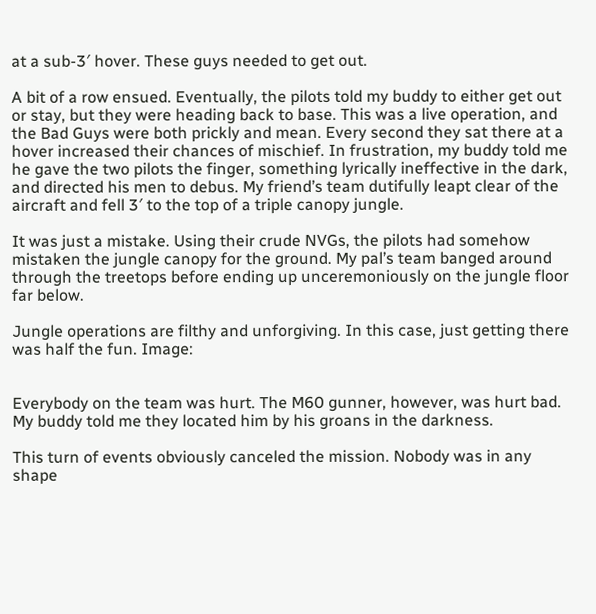at a sub-3′ hover. These guys needed to get out.

A bit of a row ensued. Eventually, the pilots told my buddy to either get out or stay, but they were heading back to base. This was a live operation, and the Bad Guys were both prickly and mean. Every second they sat there at a hover increased their chances of mischief. In frustration, my buddy told me he gave the two pilots the finger, something lyrically ineffective in the dark, and directed his men to debus. My friend’s team dutifully leapt clear of the aircraft and fell 3′ to the top of a triple canopy jungle.

It was just a mistake. Using their crude NVGs, the pilots had somehow mistaken the jungle canopy for the ground. My pal’s team banged around through the treetops before ending up unceremoniously on the jungle floor far below.

Jungle operations are filthy and unforgiving. In this case, just getting there was half the fun. Image:


Everybody on the team was hurt. The M60 gunner, however, was hurt bad. My buddy told me they located him by his groans in the darkness.

This turn of events obviously canceled the mission. Nobody was in any shape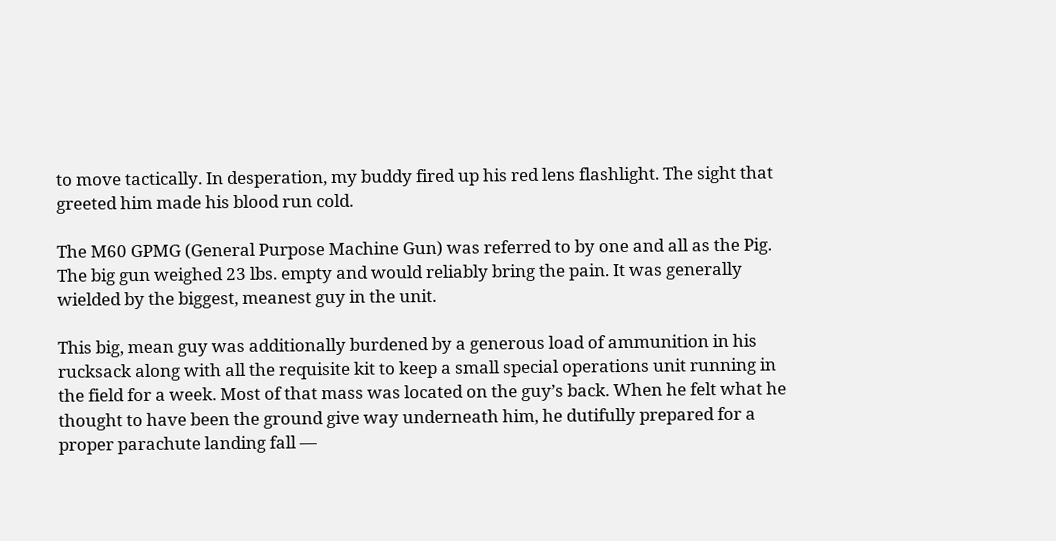to move tactically. In desperation, my buddy fired up his red lens flashlight. The sight that greeted him made his blood run cold.

The M60 GPMG (General Purpose Machine Gun) was referred to by one and all as the Pig. The big gun weighed 23 lbs. empty and would reliably bring the pain. It was generally wielded by the biggest, meanest guy in the unit.

This big, mean guy was additionally burdened by a generous load of ammunition in his rucksack along with all the requisite kit to keep a small special operations unit running in the field for a week. Most of that mass was located on the guy’s back. When he felt what he thought to have been the ground give way underneath him, he dutifully prepared for a proper parachute landing fall —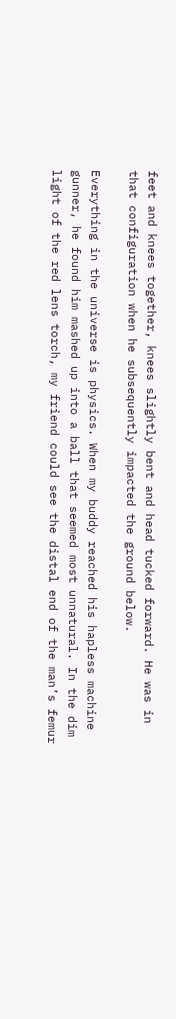feet and knees together, knees slightly bent and head tucked forward. He was in that configuration when he subsequently impacted the ground below.

Everything in the universe is physics. When my buddy reached his hapless machine gunner, he found him mashed up into a ball that seemed most unnatural. In the dim light of the red lens torch, my friend could see the distal end of the man’s femur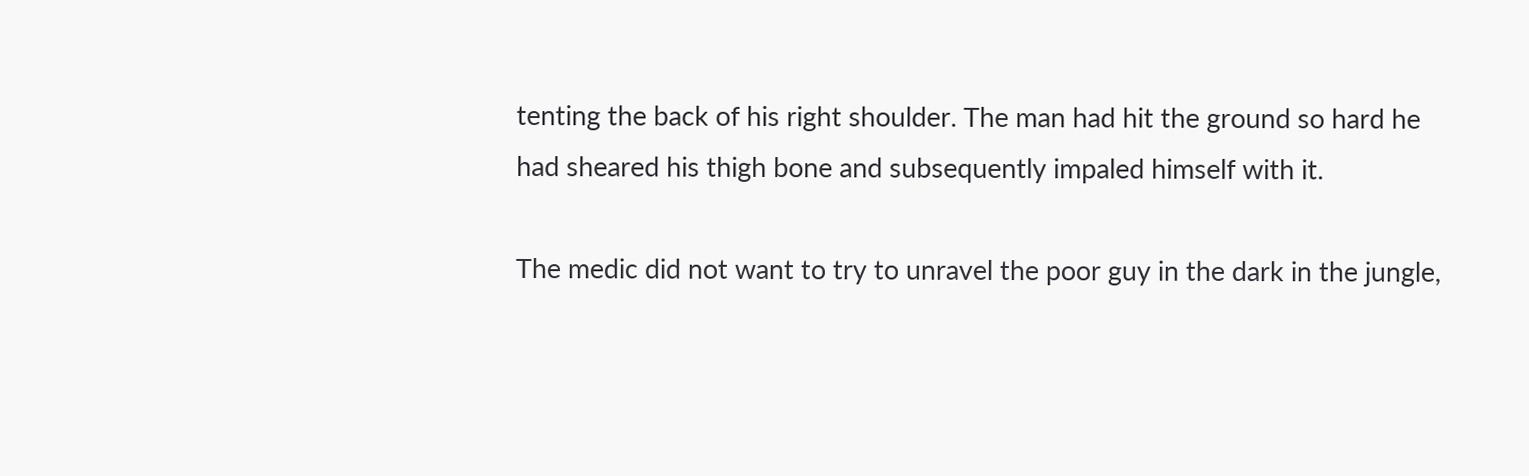tenting the back of his right shoulder. The man had hit the ground so hard he had sheared his thigh bone and subsequently impaled himself with it.

The medic did not want to try to unravel the poor guy in the dark in the jungle,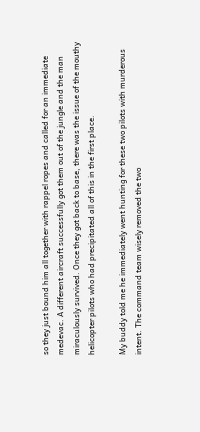so they just bound him all together with rappel ropes and called for an immediate medevac. A different aircraft successfully got them out of the jungle and the man miraculously survived. Once they got back to base, there was the issue of the mouthy helicopter pilots who had precipitated all of this in the first place.

My buddy told me he immediately went hunting for these two pilots with murderous intent. The command team wisely removed the two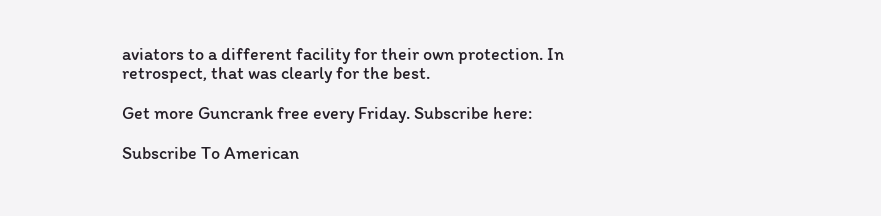aviators to a different facility for their own protection. In retrospect, that was clearly for the best.

Get more Guncrank free every Friday. Subscribe here:

Subscribe To American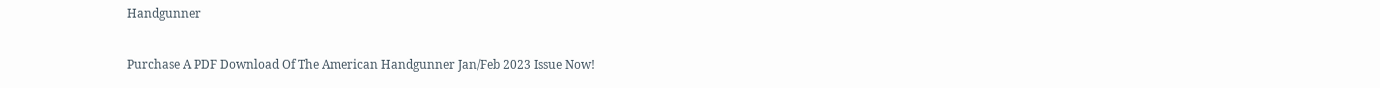Handgunner

Purchase A PDF Download Of The American Handgunner Jan/Feb 2023 Issue Now!